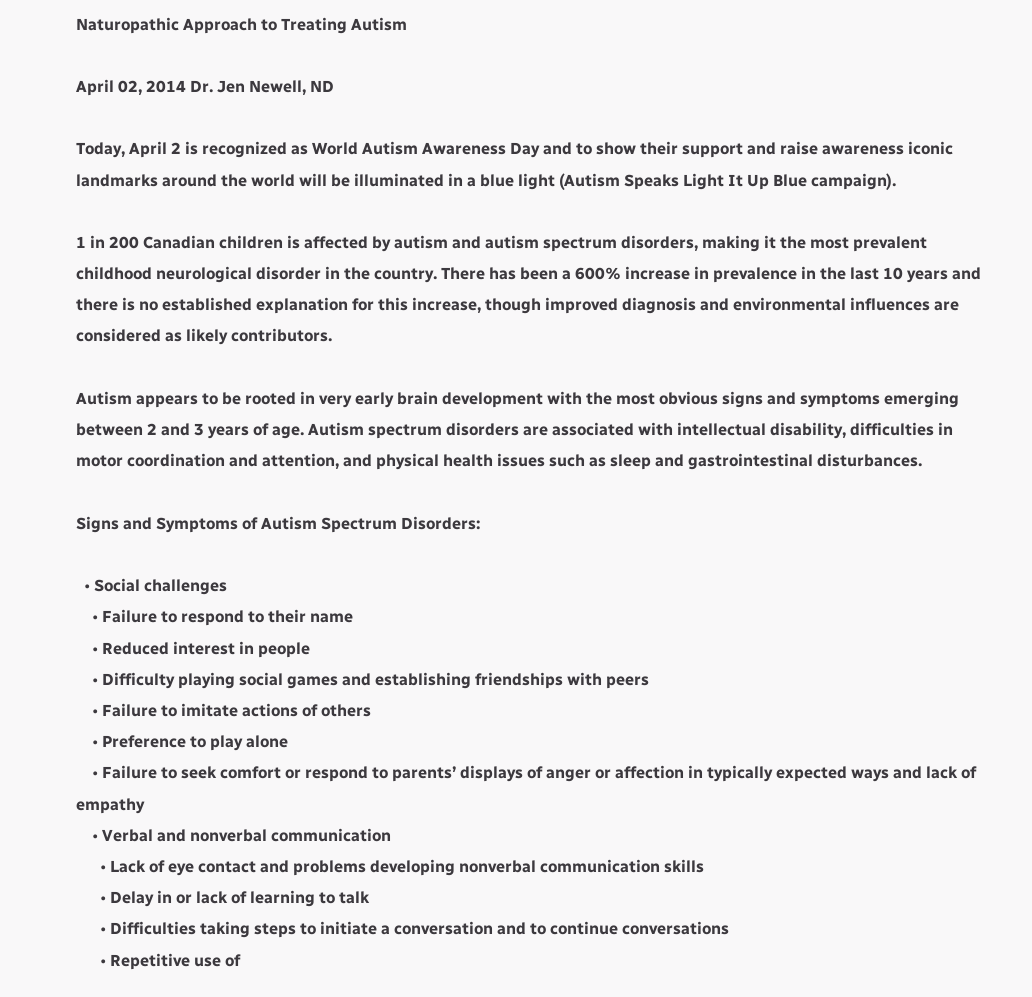Naturopathic Approach to Treating Autism

April 02, 2014 Dr. Jen Newell, ND

Today, April 2 is recognized as World Autism Awareness Day and to show their support and raise awareness iconic landmarks around the world will be illuminated in a blue light (Autism Speaks Light It Up Blue campaign).

1 in 200 Canadian children is affected by autism and autism spectrum disorders, making it the most prevalent childhood neurological disorder in the country. There has been a 600% increase in prevalence in the last 10 years and there is no established explanation for this increase, though improved diagnosis and environmental influences are considered as likely contributors.

Autism appears to be rooted in very early brain development with the most obvious signs and symptoms emerging between 2 and 3 years of age. Autism spectrum disorders are associated with intellectual disability, difficulties in motor coordination and attention, and physical health issues such as sleep and gastrointestinal disturbances.

Signs and Symptoms of Autism Spectrum Disorders:

  • Social challenges
    • Failure to respond to their name
    • Reduced interest in people
    • Difficulty playing social games and establishing friendships with peers
    • Failure to imitate actions of others
    • Preference to play alone
    • Failure to seek comfort or respond to parents’ displays of anger or affection in typically expected ways and lack of empathy
    • Verbal and nonverbal communication
      • Lack of eye contact and problems developing nonverbal communication skills
      • Delay in or lack of learning to talk
      • Difficulties taking steps to initiate a conversation and to continue conversations
      • Repetitive use of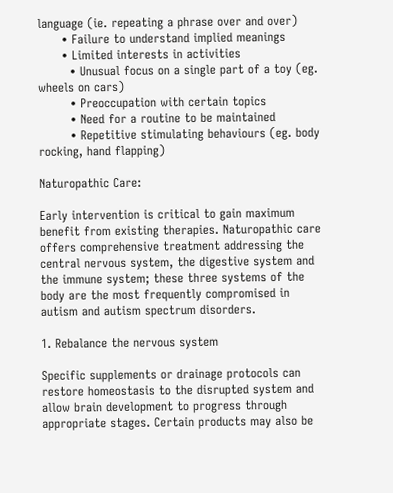language (ie. repeating a phrase over and over)
      • Failure to understand implied meanings
      • Limited interests in activities
        • Unusual focus on a single part of a toy (eg. wheels on cars)
        • Preoccupation with certain topics
        • Need for a routine to be maintained
        • Repetitive stimulating behaviours (eg. body rocking, hand flapping)

Naturopathic Care:

Early intervention is critical to gain maximum benefit from existing therapies. Naturopathic care offers comprehensive treatment addressing the central nervous system, the digestive system and the immune system; these three systems of the body are the most frequently compromised in autism and autism spectrum disorders.

1. Rebalance the nervous system

Specific supplements or drainage protocols can restore homeostasis to the disrupted system and allow brain development to progress through appropriate stages. Certain products may also be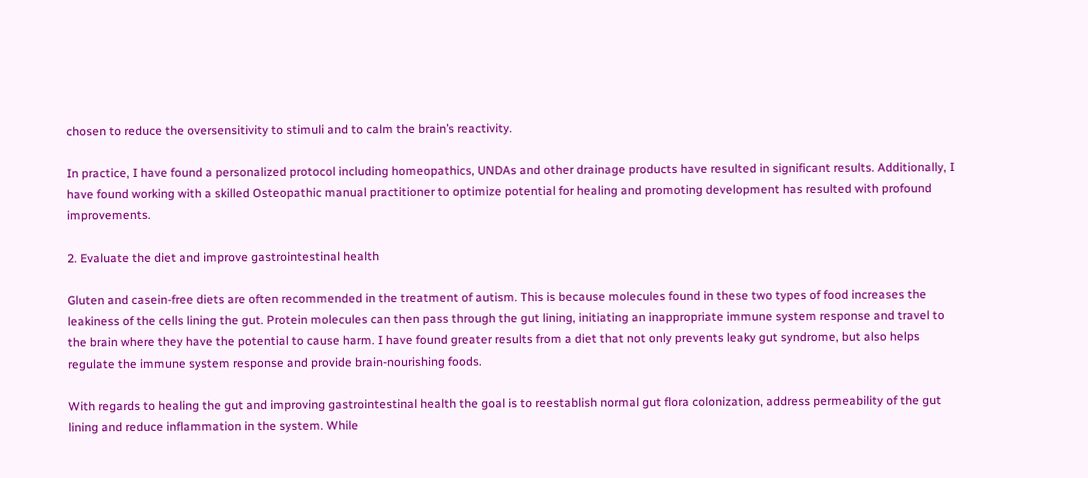chosen to reduce the oversensitivity to stimuli and to calm the brain’s reactivity.

In practice, I have found a personalized protocol including homeopathics, UNDAs and other drainage products have resulted in significant results. Additionally, I have found working with a skilled Osteopathic manual practitioner to optimize potential for healing and promoting development has resulted with profound improvements.

2. Evaluate the diet and improve gastrointestinal health

Gluten and casein-free diets are often recommended in the treatment of autism. This is because molecules found in these two types of food increases the leakiness of the cells lining the gut. Protein molecules can then pass through the gut lining, initiating an inappropriate immune system response and travel to the brain where they have the potential to cause harm. I have found greater results from a diet that not only prevents leaky gut syndrome, but also helps regulate the immune system response and provide brain-nourishing foods.

With regards to healing the gut and improving gastrointestinal health the goal is to reestablish normal gut flora colonization, address permeability of the gut lining and reduce inflammation in the system. While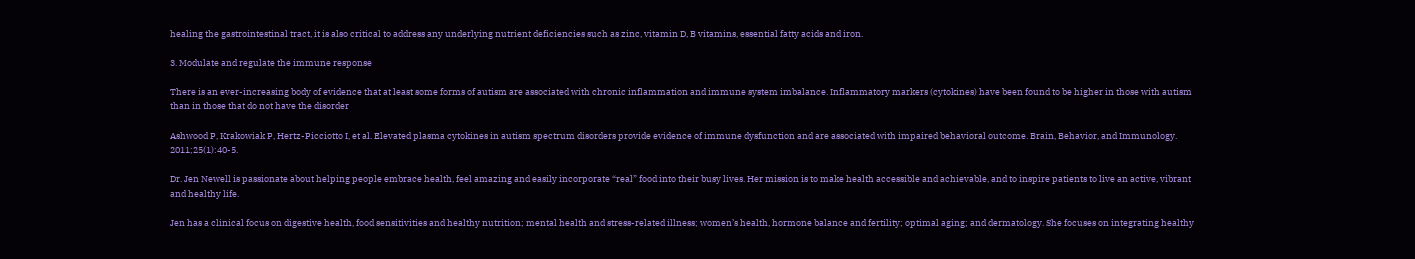healing the gastrointestinal tract, it is also critical to address any underlying nutrient deficiencies such as zinc, vitamin D, B vitamins, essential fatty acids and iron.

3. Modulate and regulate the immune response

There is an ever-increasing body of evidence that at least some forms of autism are associated with chronic inflammation and immune system imbalance. Inflammatory markers (cytokines) have been found to be higher in those with autism than in those that do not have the disorder

Ashwood P, Krakowiak P, Hertz-Picciotto I, et al. Elevated plasma cytokines in autism spectrum disorders provide evidence of immune dysfunction and are associated with impaired behavioral outcome. Brain, Behavior, and Immunology. 2011;25(1):40-5.

Dr. Jen Newell is passionate about helping people embrace health, feel amazing and easily incorporate “real” food into their busy lives. Her mission is to make health accessible and achievable, and to inspire patients to live an active, vibrant and healthy life.

Jen has a clinical focus on digestive health, food sensitivities and healthy nutrition; mental health and stress-related illness; women’s health, hormone balance and fertility; optimal aging; and dermatology. She focuses on integrating healthy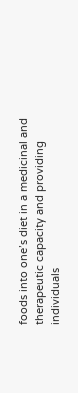foods into one’s diet in a medicinal and therapeutic capacity and providing individuals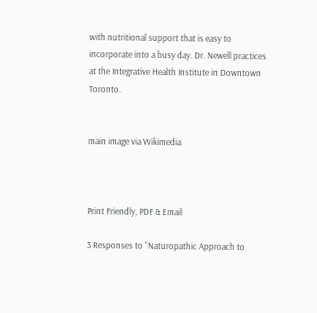with nutritional support that is easy to incorporate into a busy day. Dr. Newell practices at the Integrative Health Institute in Downtown Toronto.


main image via Wikimedia



Print Friendly, PDF & Email

3 Responses to “Naturopathic Approach to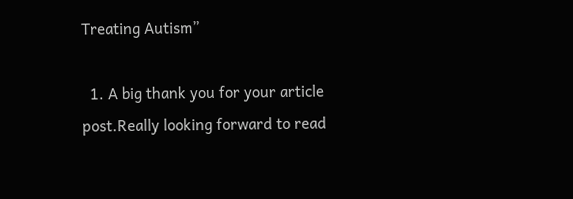Treating Autism”

  1. A big thank you for your article post.Really looking forward to read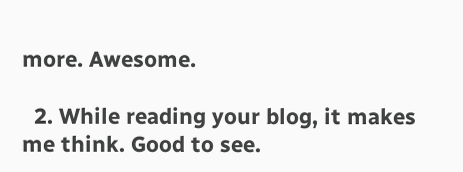more. Awesome.

  2. While reading your blog, it makes me think. Good to see.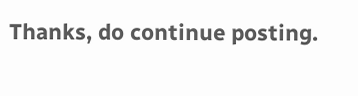Thanks, do continue posting.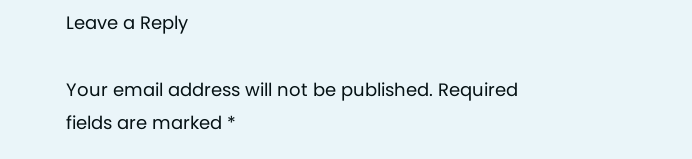Leave a Reply

Your email address will not be published. Required fields are marked *